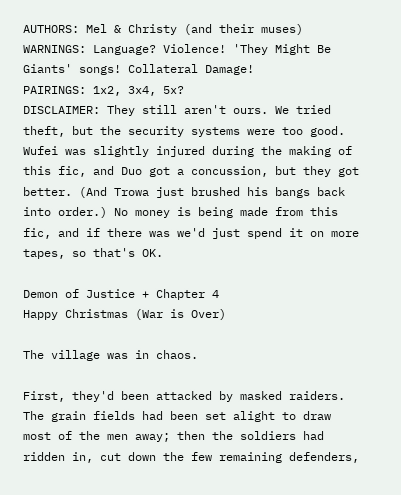AUTHORS: Mel & Christy (and their muses)
WARNINGS: Language? Violence! 'They Might Be Giants' songs! Collateral Damage!
PAIRINGS: 1x2, 3x4, 5x?
DISCLAIMER: They still aren't ours. We tried theft, but the security systems were too good. Wufei was slightly injured during the making of this fic, and Duo got a concussion, but they got better. (And Trowa just brushed his bangs back into order.) No money is being made from this fic, and if there was we'd just spend it on more tapes, so that's OK.

Demon of Justice + Chapter 4
Happy Christmas (War is Over)

The village was in chaos.

First, they'd been attacked by masked raiders. The grain fields had been set alight to draw most of the men away; then the soldiers had ridden in, cut down the few remaining defenders,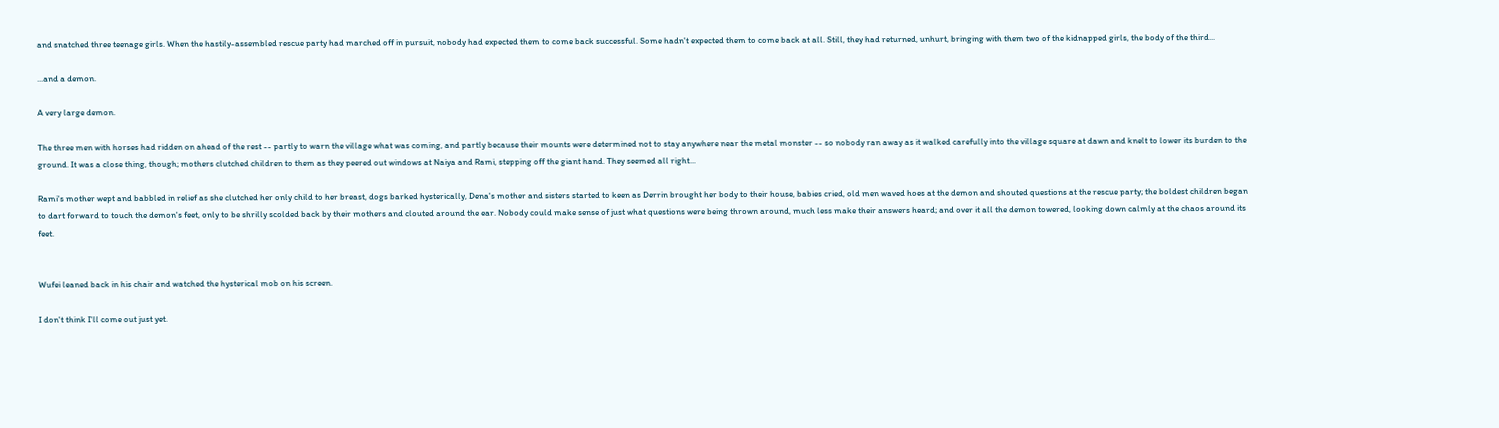and snatched three teenage girls. When the hastily-assembled rescue party had marched off in pursuit, nobody had expected them to come back successful. Some hadn't expected them to come back at all. Still, they had returned, unhurt, bringing with them two of the kidnapped girls, the body of the third...

...and a demon.

A very large demon.

The three men with horses had ridden on ahead of the rest -- partly to warn the village what was coming, and partly because their mounts were determined not to stay anywhere near the metal monster -- so nobody ran away as it walked carefully into the village square at dawn and knelt to lower its burden to the ground. It was a close thing, though; mothers clutched children to them as they peered out windows at Naiya and Rami, stepping off the giant hand. They seemed all right...

Rami's mother wept and babbled in relief as she clutched her only child to her breast, dogs barked hysterically, Dena's mother and sisters started to keen as Derrin brought her body to their house, babies cried, old men waved hoes at the demon and shouted questions at the rescue party; the boldest children began to dart forward to touch the demon's feet, only to be shrilly scolded back by their mothers and clouted around the ear. Nobody could make sense of just what questions were being thrown around, much less make their answers heard; and over it all the demon towered, looking down calmly at the chaos around its feet.


Wufei leaned back in his chair and watched the hysterical mob on his screen.

I don't think I'll come out just yet.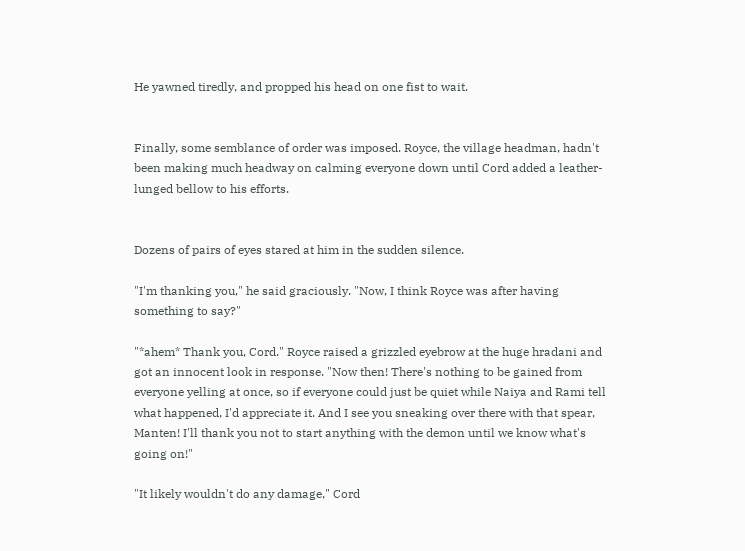He yawned tiredly, and propped his head on one fist to wait.


Finally, some semblance of order was imposed. Royce, the village headman, hadn't been making much headway on calming everyone down until Cord added a leather-lunged bellow to his efforts.


Dozens of pairs of eyes stared at him in the sudden silence.

"I'm thanking you," he said graciously. "Now, I think Royce was after having something to say?"

"*ahem* Thank you, Cord." Royce raised a grizzled eyebrow at the huge hradani and got an innocent look in response. "Now then! There's nothing to be gained from everyone yelling at once, so if everyone could just be quiet while Naiya and Rami tell what happened, I'd appreciate it. And I see you sneaking over there with that spear, Manten! I'll thank you not to start anything with the demon until we know what's going on!"

"It likely wouldn't do any damage," Cord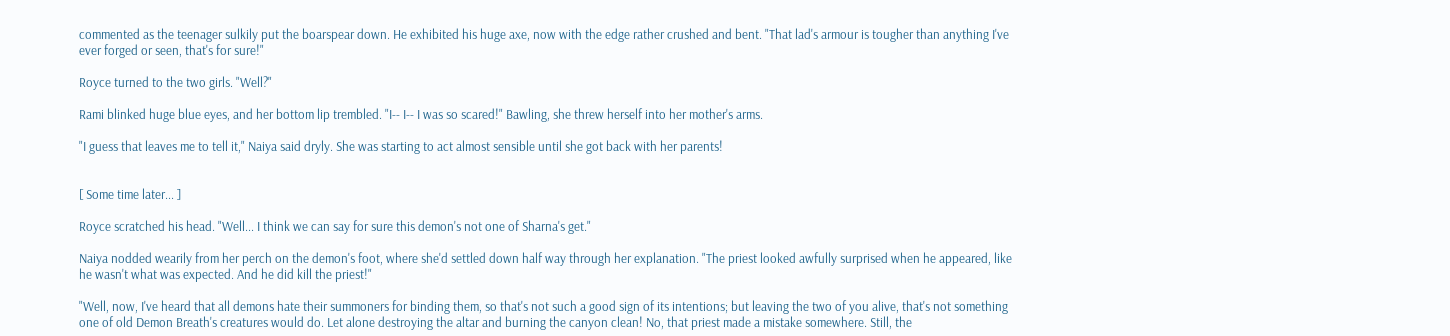commented as the teenager sulkily put the boarspear down. He exhibited his huge axe, now with the edge rather crushed and bent. "That lad's armour is tougher than anything I've ever forged or seen, that's for sure!"

Royce turned to the two girls. "Well?"

Rami blinked huge blue eyes, and her bottom lip trembled. "I-- I-- I was so scared!" Bawling, she threw herself into her mother's arms.

"I guess that leaves me to tell it," Naiya said dryly. She was starting to act almost sensible until she got back with her parents!


[ Some time later... ]

Royce scratched his head. "Well... I think we can say for sure this demon's not one of Sharna's get."

Naiya nodded wearily from her perch on the demon's foot, where she'd settled down half way through her explanation. "The priest looked awfully surprised when he appeared, like he wasn't what was expected. And he did kill the priest!"

"Well, now, I've heard that all demons hate their summoners for binding them, so that's not such a good sign of its intentions; but leaving the two of you alive, that's not something one of old Demon Breath's creatures would do. Let alone destroying the altar and burning the canyon clean! No, that priest made a mistake somewhere. Still, the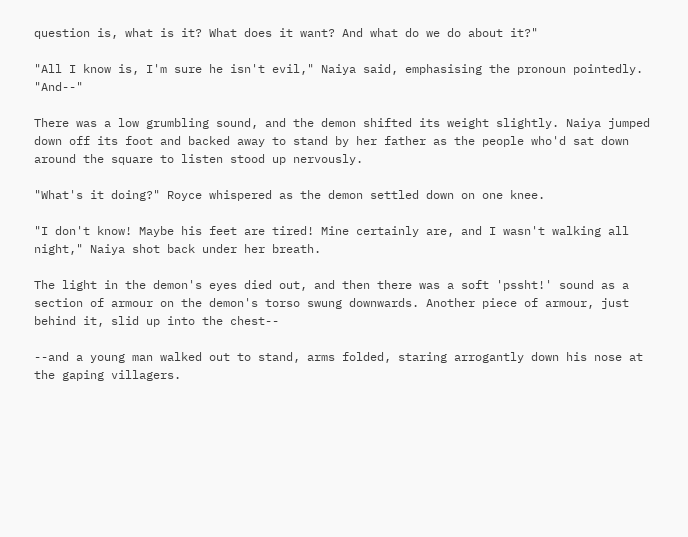question is, what is it? What does it want? And what do we do about it?"

"All I know is, I'm sure he isn't evil," Naiya said, emphasising the pronoun pointedly. "And--"

There was a low grumbling sound, and the demon shifted its weight slightly. Naiya jumped down off its foot and backed away to stand by her father as the people who'd sat down around the square to listen stood up nervously.

"What's it doing?" Royce whispered as the demon settled down on one knee.

"I don't know! Maybe his feet are tired! Mine certainly are, and I wasn't walking all night," Naiya shot back under her breath.

The light in the demon's eyes died out, and then there was a soft 'pssht!' sound as a section of armour on the demon's torso swung downwards. Another piece of armour, just behind it, slid up into the chest--

--and a young man walked out to stand, arms folded, staring arrogantly down his nose at the gaping villagers.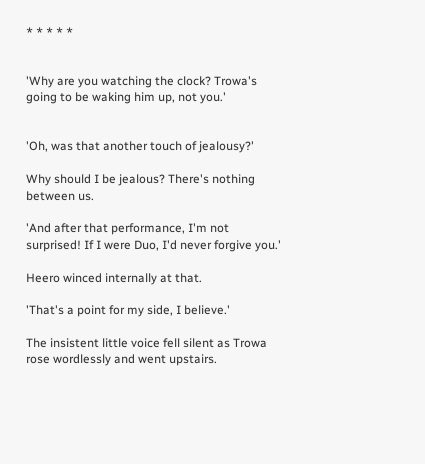* * * * *


'Why are you watching the clock? Trowa's going to be waking him up, not you.'


'Oh, was that another touch of jealousy?'

Why should I be jealous? There's nothing between us.

'And after that performance, I'm not surprised! If I were Duo, I'd never forgive you.'

Heero winced internally at that.

'That's a point for my side, I believe.'

The insistent little voice fell silent as Trowa rose wordlessly and went upstairs.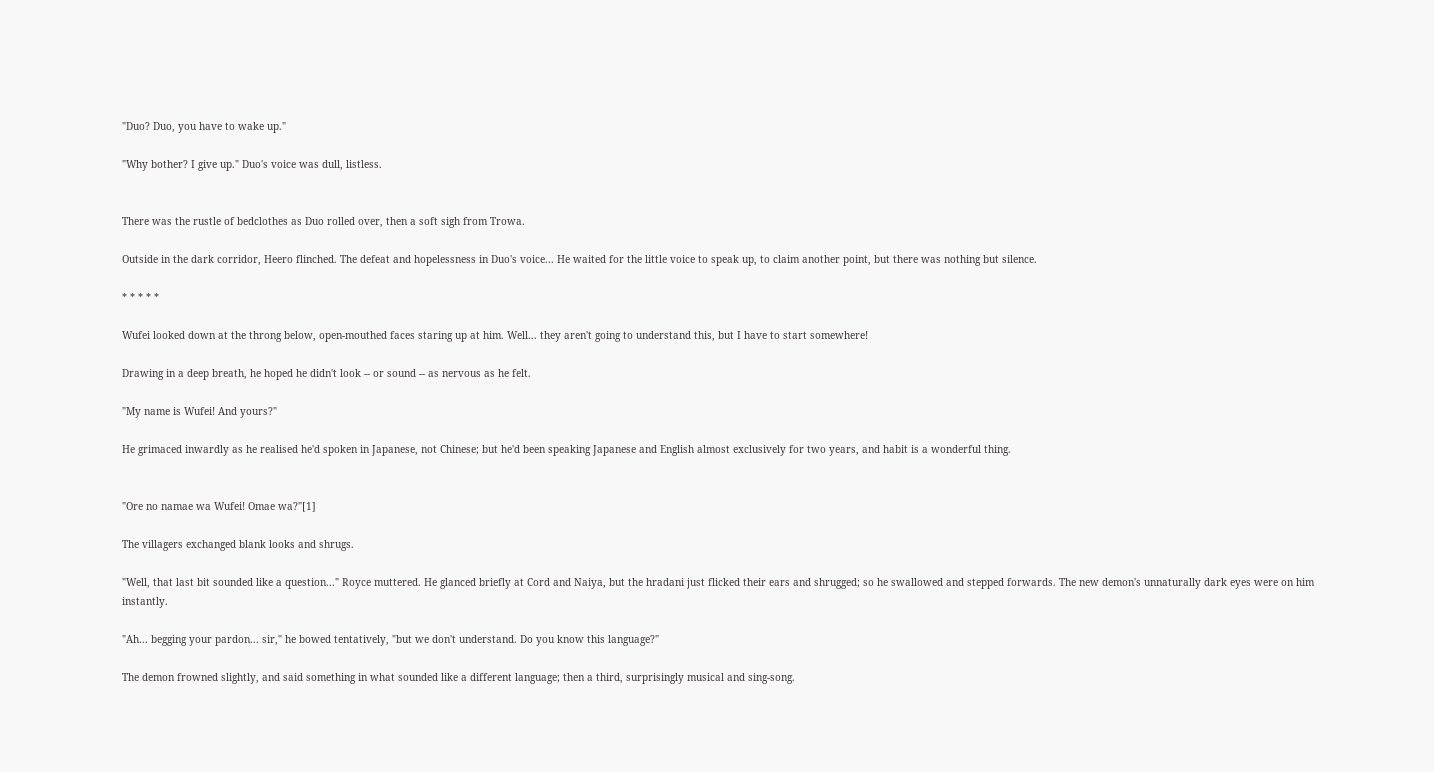"Duo? Duo, you have to wake up."

"Why bother? I give up." Duo's voice was dull, listless.


There was the rustle of bedclothes as Duo rolled over, then a soft sigh from Trowa.

Outside in the dark corridor, Heero flinched. The defeat and hopelessness in Duo's voice... He waited for the little voice to speak up, to claim another point, but there was nothing but silence.

* * * * *

Wufei looked down at the throng below, open-mouthed faces staring up at him. Well... they aren't going to understand this, but I have to start somewhere!

Drawing in a deep breath, he hoped he didn't look -- or sound -- as nervous as he felt.

"My name is Wufei! And yours?"

He grimaced inwardly as he realised he'd spoken in Japanese, not Chinese; but he'd been speaking Japanese and English almost exclusively for two years, and habit is a wonderful thing.


"Ore no namae wa Wufei! Omae wa?"[1]

The villagers exchanged blank looks and shrugs.

"Well, that last bit sounded like a question..." Royce muttered. He glanced briefly at Cord and Naiya, but the hradani just flicked their ears and shrugged; so he swallowed and stepped forwards. The new demon's unnaturally dark eyes were on him instantly.

"Ah... begging your pardon... sir," he bowed tentatively, "but we don't understand. Do you know this language?"

The demon frowned slightly, and said something in what sounded like a different language; then a third, surprisingly musical and sing-song.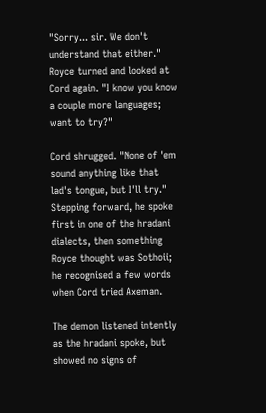"Sorry... sir. We don't understand that either." Royce turned and looked at Cord again. "I know you know a couple more languages; want to try?"

Cord shrugged. "None of 'em sound anything like that lad's tongue, but I'll try." Stepping forward, he spoke first in one of the hradani dialects, then something Royce thought was Sothoii; he recognised a few words when Cord tried Axeman.

The demon listened intently as the hradani spoke, but showed no signs of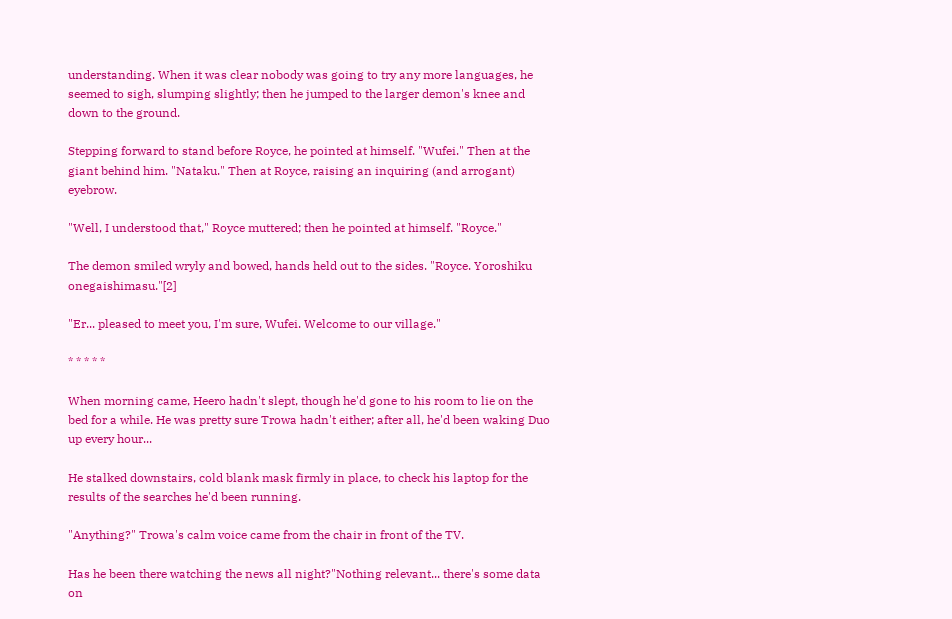understanding. When it was clear nobody was going to try any more languages, he seemed to sigh, slumping slightly; then he jumped to the larger demon's knee and down to the ground.

Stepping forward to stand before Royce, he pointed at himself. "Wufei." Then at the giant behind him. "Nataku." Then at Royce, raising an inquiring (and arrogant) eyebrow.

"Well, I understood that," Royce muttered; then he pointed at himself. "Royce."

The demon smiled wryly and bowed, hands held out to the sides. "Royce. Yoroshiku onegaishimasu."[2]

"Er... pleased to meet you, I'm sure, Wufei. Welcome to our village."

* * * * *

When morning came, Heero hadn't slept, though he'd gone to his room to lie on the bed for a while. He was pretty sure Trowa hadn't either; after all, he'd been waking Duo up every hour...

He stalked downstairs, cold blank mask firmly in place, to check his laptop for the results of the searches he'd been running.

"Anything?" Trowa's calm voice came from the chair in front of the TV.

Has he been there watching the news all night?"Nothing relevant... there's some data on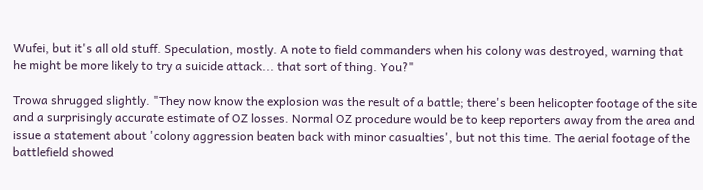Wufei, but it's all old stuff. Speculation, mostly. A note to field commanders when his colony was destroyed, warning that he might be more likely to try a suicide attack... that sort of thing. You?"

Trowa shrugged slightly. "They now know the explosion was the result of a battle; there's been helicopter footage of the site and a surprisingly accurate estimate of OZ losses. Normal OZ procedure would be to keep reporters away from the area and issue a statement about 'colony aggression beaten back with minor casualties', but not this time. The aerial footage of the battlefield showed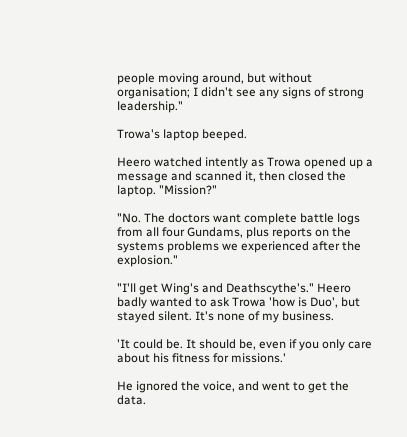people moving around, but without organisation; I didn't see any signs of strong leadership."

Trowa's laptop beeped.

Heero watched intently as Trowa opened up a message and scanned it, then closed the laptop. "Mission?"

"No. The doctors want complete battle logs from all four Gundams, plus reports on the systems problems we experienced after the explosion."

"I'll get Wing's and Deathscythe's." Heero badly wanted to ask Trowa 'how is Duo', but stayed silent. It's none of my business.

'It could be. It should be, even if you only care about his fitness for missions.'

He ignored the voice, and went to get the data.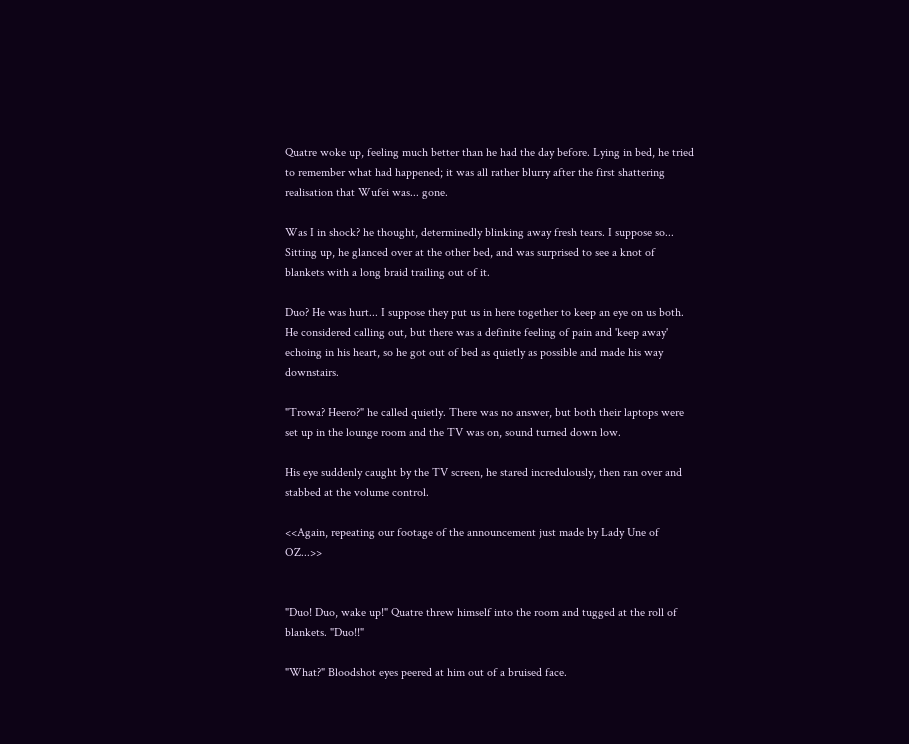Quatre woke up, feeling much better than he had the day before. Lying in bed, he tried to remember what had happened; it was all rather blurry after the first shattering realisation that Wufei was... gone.

Was I in shock? he thought, determinedly blinking away fresh tears. I suppose so... Sitting up, he glanced over at the other bed, and was surprised to see a knot of blankets with a long braid trailing out of it.

Duo? He was hurt... I suppose they put us in here together to keep an eye on us both. He considered calling out, but there was a definite feeling of pain and 'keep away' echoing in his heart, so he got out of bed as quietly as possible and made his way downstairs.

"Trowa? Heero?" he called quietly. There was no answer, but both their laptops were set up in the lounge room and the TV was on, sound turned down low.

His eye suddenly caught by the TV screen, he stared incredulously, then ran over and stabbed at the volume control.

<<Again, repeating our footage of the announcement just made by Lady Une of OZ...>>


"Duo! Duo, wake up!" Quatre threw himself into the room and tugged at the roll of blankets. "Duo!!"

"What?" Bloodshot eyes peered at him out of a bruised face.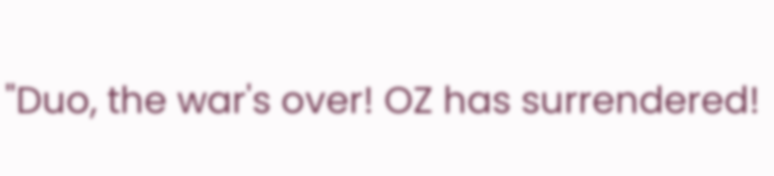"Duo, the war's over! OZ has surrendered!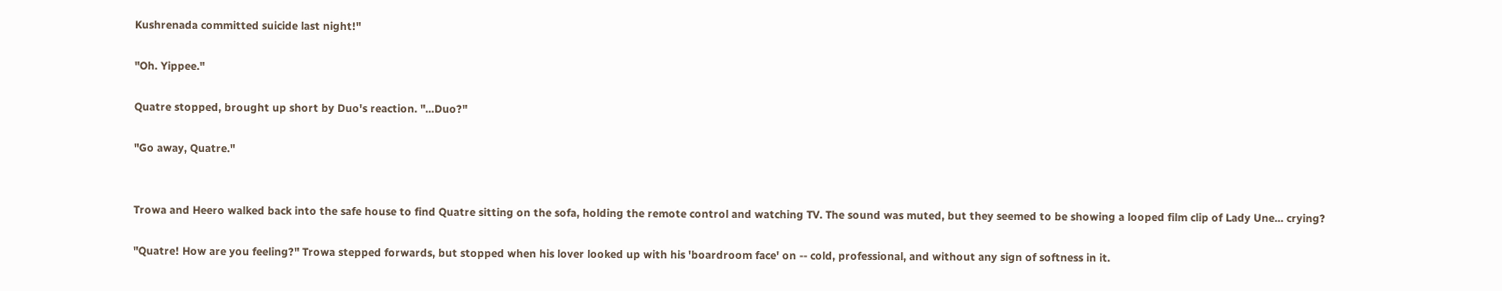Kushrenada committed suicide last night!"

"Oh. Yippee."

Quatre stopped, brought up short by Duo's reaction. "...Duo?"

"Go away, Quatre."


Trowa and Heero walked back into the safe house to find Quatre sitting on the sofa, holding the remote control and watching TV. The sound was muted, but they seemed to be showing a looped film clip of Lady Une... crying?

"Quatre! How are you feeling?" Trowa stepped forwards, but stopped when his lover looked up with his 'boardroom face' on -- cold, professional, and without any sign of softness in it.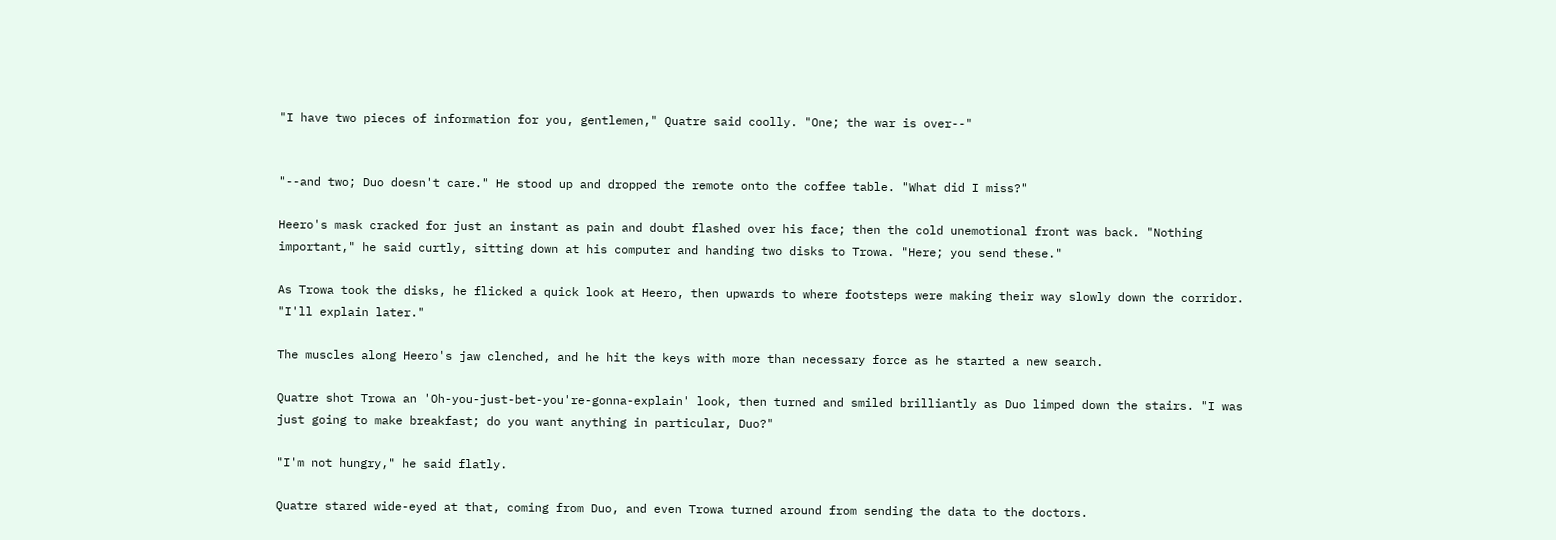"I have two pieces of information for you, gentlemen," Quatre said coolly. "One; the war is over--"


"--and two; Duo doesn't care." He stood up and dropped the remote onto the coffee table. "What did I miss?"

Heero's mask cracked for just an instant as pain and doubt flashed over his face; then the cold unemotional front was back. "Nothing important," he said curtly, sitting down at his computer and handing two disks to Trowa. "Here; you send these."

As Trowa took the disks, he flicked a quick look at Heero, then upwards to where footsteps were making their way slowly down the corridor. "I'll explain later."

The muscles along Heero's jaw clenched, and he hit the keys with more than necessary force as he started a new search.

Quatre shot Trowa an 'Oh-you-just-bet-you're-gonna-explain' look, then turned and smiled brilliantly as Duo limped down the stairs. "I was just going to make breakfast; do you want anything in particular, Duo?"

"I'm not hungry," he said flatly.

Quatre stared wide-eyed at that, coming from Duo, and even Trowa turned around from sending the data to the doctors.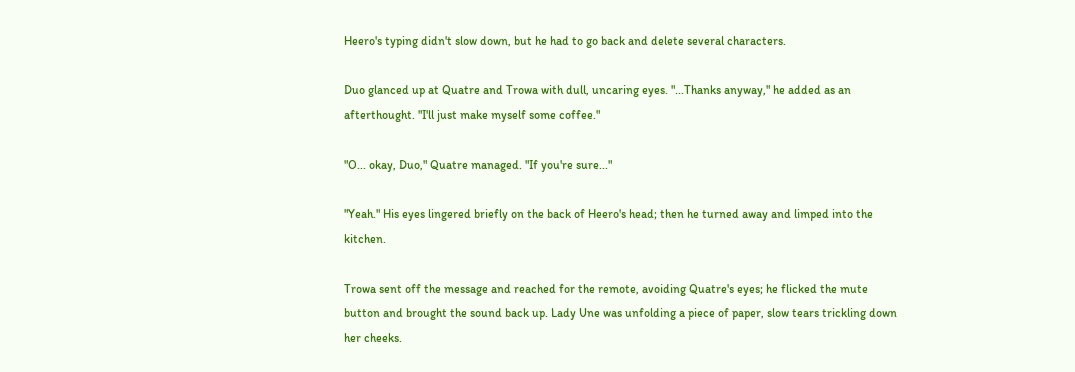Heero's typing didn't slow down, but he had to go back and delete several characters.

Duo glanced up at Quatre and Trowa with dull, uncaring eyes. "...Thanks anyway," he added as an afterthought. "I'll just make myself some coffee."

"O... okay, Duo," Quatre managed. "If you're sure..."

"Yeah." His eyes lingered briefly on the back of Heero's head; then he turned away and limped into the kitchen.

Trowa sent off the message and reached for the remote, avoiding Quatre's eyes; he flicked the mute button and brought the sound back up. Lady Une was unfolding a piece of paper, slow tears trickling down her cheeks.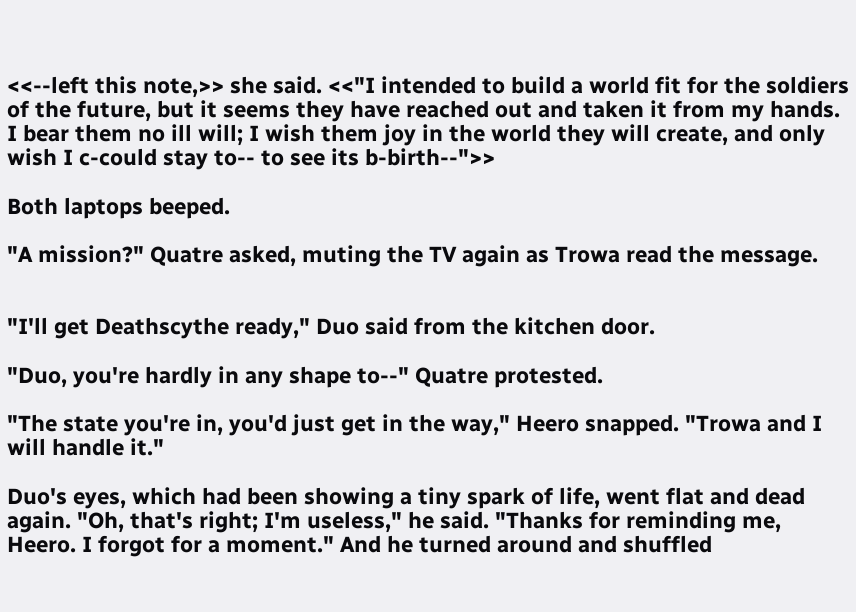<<--left this note,>> she said. <<"I intended to build a world fit for the soldiers of the future, but it seems they have reached out and taken it from my hands. I bear them no ill will; I wish them joy in the world they will create, and only wish I c-could stay to-- to see its b-birth--">>

Both laptops beeped.

"A mission?" Quatre asked, muting the TV again as Trowa read the message.


"I'll get Deathscythe ready," Duo said from the kitchen door.

"Duo, you're hardly in any shape to--" Quatre protested.

"The state you're in, you'd just get in the way," Heero snapped. "Trowa and I will handle it."

Duo's eyes, which had been showing a tiny spark of life, went flat and dead again. "Oh, that's right; I'm useless," he said. "Thanks for reminding me, Heero. I forgot for a moment." And he turned around and shuffled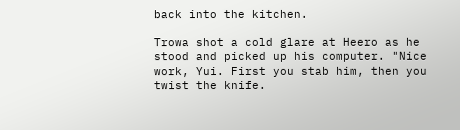back into the kitchen.

Trowa shot a cold glare at Heero as he stood and picked up his computer. "Nice work, Yui. First you stab him, then you twist the knife.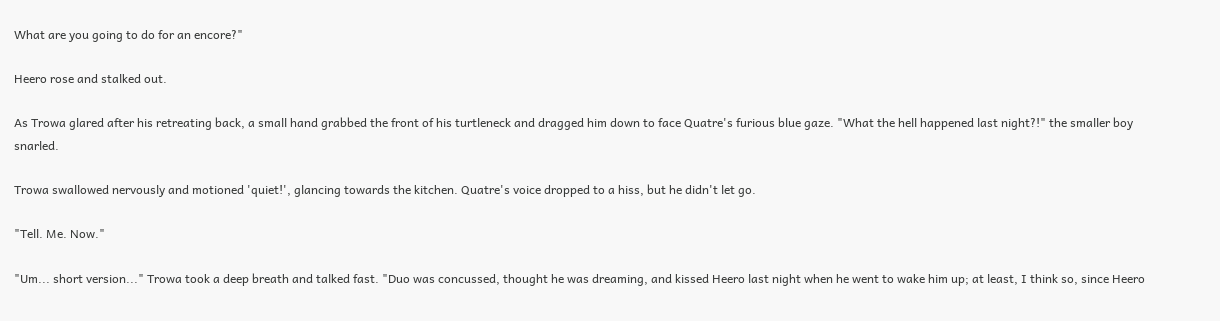What are you going to do for an encore?"

Heero rose and stalked out.

As Trowa glared after his retreating back, a small hand grabbed the front of his turtleneck and dragged him down to face Quatre's furious blue gaze. "What the hell happened last night?!" the smaller boy snarled.

Trowa swallowed nervously and motioned 'quiet!', glancing towards the kitchen. Quatre's voice dropped to a hiss, but he didn't let go.

"Tell. Me. Now."

"Um... short version..." Trowa took a deep breath and talked fast. "Duo was concussed, thought he was dreaming, and kissed Heero last night when he went to wake him up; at least, I think so, since Heero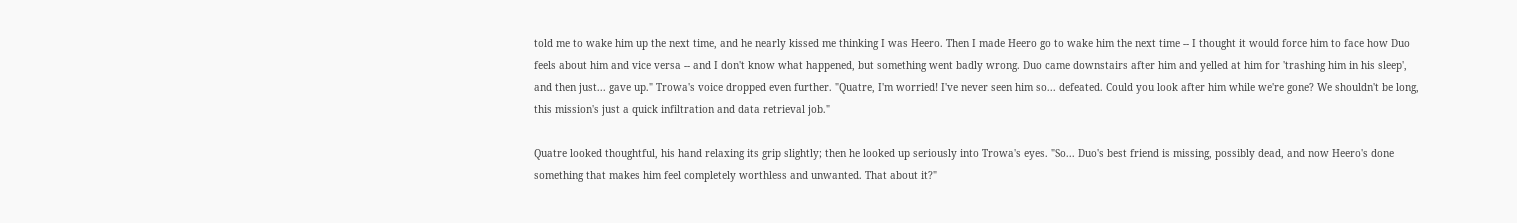told me to wake him up the next time, and he nearly kissed me thinking I was Heero. Then I made Heero go to wake him the next time -- I thought it would force him to face how Duo feels about him and vice versa -- and I don't know what happened, but something went badly wrong. Duo came downstairs after him and yelled at him for 'trashing him in his sleep', and then just... gave up." Trowa's voice dropped even further. "Quatre, I'm worried! I've never seen him so... defeated. Could you look after him while we're gone? We shouldn't be long, this mission's just a quick infiltration and data retrieval job."

Quatre looked thoughtful, his hand relaxing its grip slightly; then he looked up seriously into Trowa's eyes. "So... Duo's best friend is missing, possibly dead, and now Heero's done something that makes him feel completely worthless and unwanted. That about it?"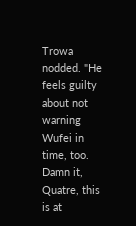Trowa nodded. "He feels guilty about not warning Wufei in time, too. Damn it, Quatre, this is at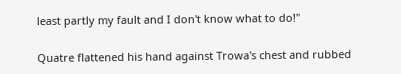least partly my fault and I don't know what to do!"

Quatre flattened his hand against Trowa's chest and rubbed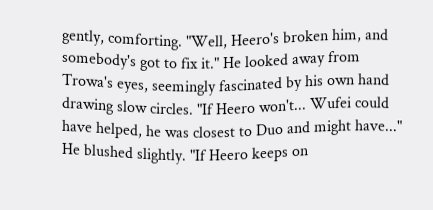gently, comforting. "Well, Heero's broken him, and somebody's got to fix it." He looked away from Trowa's eyes, seemingly fascinated by his own hand drawing slow circles. "If Heero won't... Wufei could have helped, he was closest to Duo and might have..." He blushed slightly. "If Heero keeps on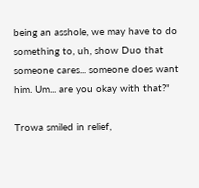being an asshole, we may have to do something to, uh, show Duo that someone cares... someone does want him. Um... are you okay with that?"

Trowa smiled in relief,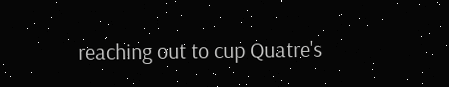reaching out to cup Quatre's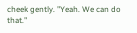cheek gently. "Yeah. We can do that."